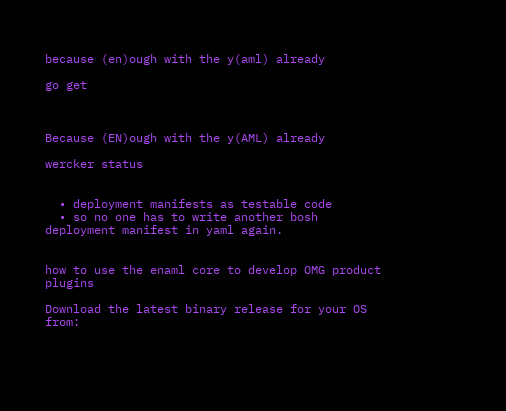because (en)ough with the y(aml) already

go get



Because (EN)ough with the y(AML) already

wercker status


  • deployment manifests as testable code
  • so no one has to write another bosh deployment manifest in yaml again.


how to use the enaml core to develop OMG product plugins

Download the latest binary release for your OS from: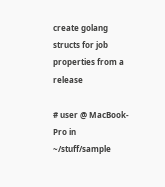create golang structs for job properties from a release

# user @ MacBook-Pro in ~/stuff/sample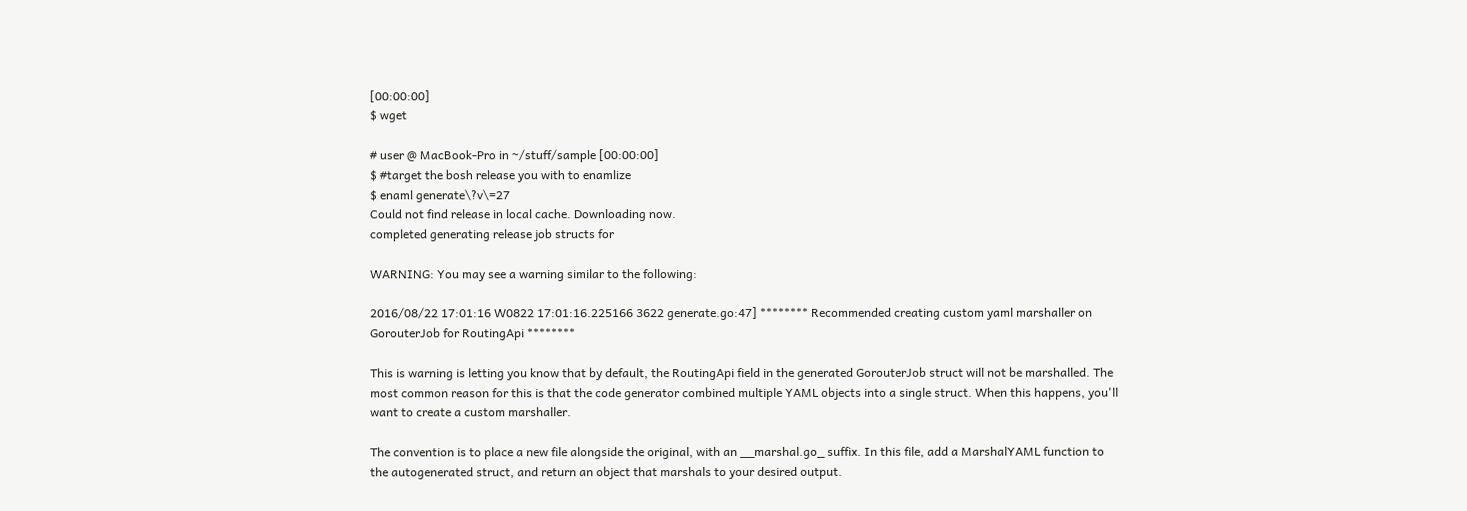[00:00:00]
$ wget

# user @ MacBook-Pro in ~/stuff/sample [00:00:00]
$ #target the bosh release you with to enamlize
$ enaml generate\?v\=27
Could not find release in local cache. Downloading now.
completed generating release job structs for

WARNING: You may see a warning similar to the following:

2016/08/22 17:01:16 W0822 17:01:16.225166 3622 generate.go:47] ******** Recommended creating custom yaml marshaller on GorouterJob for RoutingApi ********

This is warning is letting you know that by default, the RoutingApi field in the generated GorouterJob struct will not be marshalled. The most common reason for this is that the code generator combined multiple YAML objects into a single struct. When this happens, you'll want to create a custom marshaller.

The convention is to place a new file alongside the original, with an __marshal.go_ suffix. In this file, add a MarshalYAML function to the autogenerated struct, and return an object that marshals to your desired output.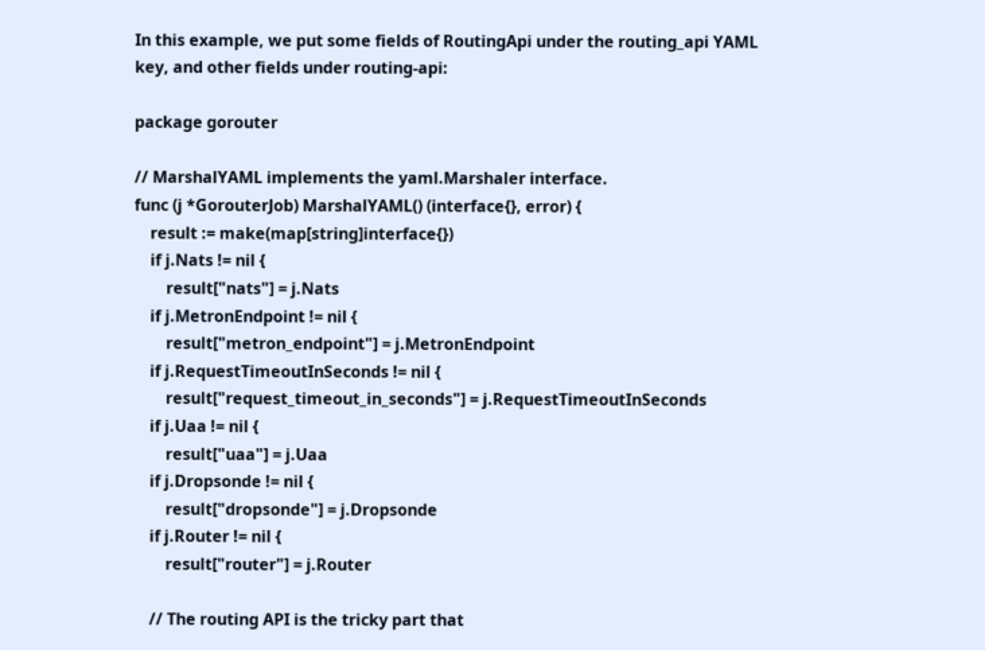In this example, we put some fields of RoutingApi under the routing_api YAML key, and other fields under routing-api:

package gorouter

// MarshalYAML implements the yaml.Marshaler interface.
func (j *GorouterJob) MarshalYAML() (interface{}, error) {
    result := make(map[string]interface{})
    if j.Nats != nil {
        result["nats"] = j.Nats
    if j.MetronEndpoint != nil {
        result["metron_endpoint"] = j.MetronEndpoint
    if j.RequestTimeoutInSeconds != nil {
        result["request_timeout_in_seconds"] = j.RequestTimeoutInSeconds
    if j.Uaa != nil {
        result["uaa"] = j.Uaa
    if j.Dropsonde != nil {
        result["dropsonde"] = j.Dropsonde
    if j.Router != nil {
        result["router"] = j.Router

    // The routing API is the tricky part that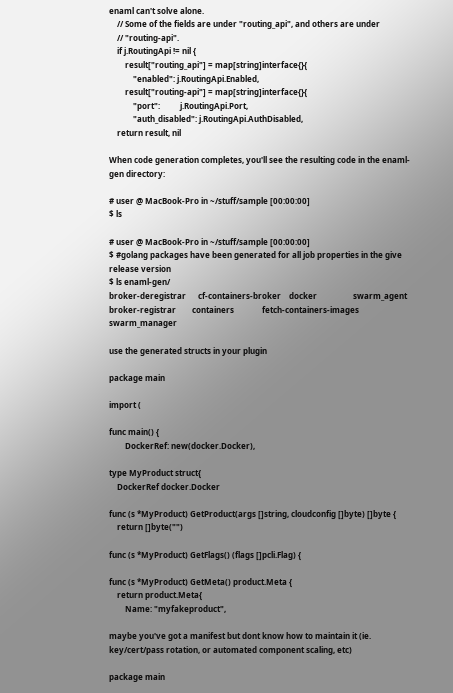enaml can't solve alone.
    // Some of the fields are under "routing_api", and others are under
    // "routing-api".
    if j.RoutingApi != nil {
        result["routing_api"] = map[string]interface{}{
            "enabled": j.RoutingApi.Enabled,
        result["routing-api"] = map[string]interface{}{
            "port":          j.RoutingApi.Port,
            "auth_disabled": j.RoutingApi.AuthDisabled,
    return result, nil

When code generation completes, you'll see the resulting code in the enaml-gen directory:

# user @ MacBook-Pro in ~/stuff/sample [00:00:00]
$ ls

# user @ MacBook-Pro in ~/stuff/sample [00:00:00]
$ #golang packages have been generated for all job properties in the give release version
$ ls enaml-gen/
broker-deregistrar      cf-containers-broker    docker                  swarm_agent
broker-registrar        containers              fetch-containers-images swarm_manager

use the generated structs in your plugin

package main

import (

func main() {
        DockerRef: new(docker.Docker),

type MyProduct struct{
    DockerRef docker.Docker

func (s *MyProduct) GetProduct(args []string, cloudconfig []byte) []byte {
    return []byte("")

func (s *MyProduct) GetFlags() (flags []pcli.Flag) {

func (s *MyProduct) GetMeta() product.Meta {
    return product.Meta{
        Name: "myfakeproduct",

maybe you've got a manifest but dont know how to maintain it (ie. key/cert/pass rotation, or automated component scaling, etc)

package main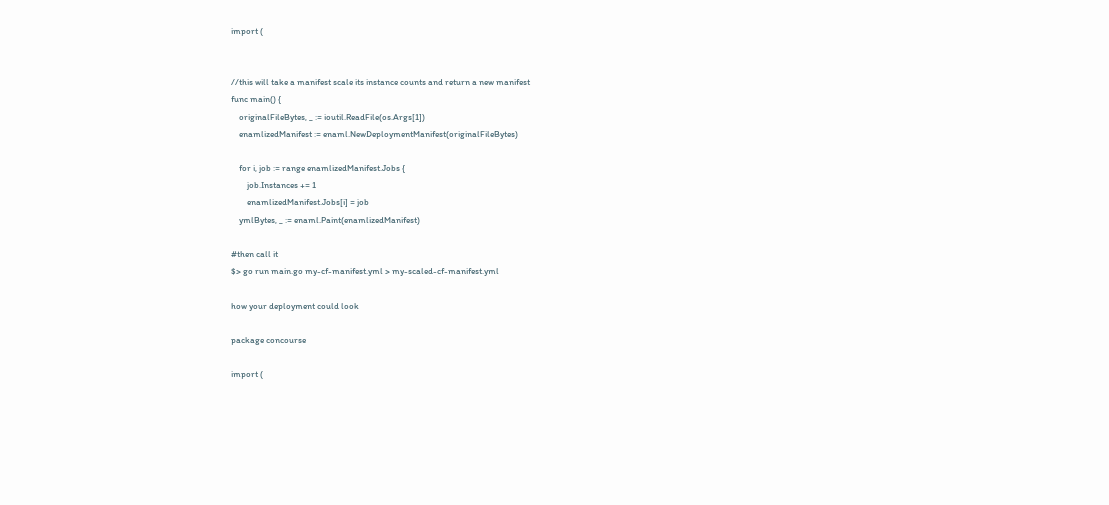import (


//this will take a manifest scale its instance counts and return a new manifest
func main() {
    originalFileBytes, _ := ioutil.ReadFile(os.Args[1])
    enamlizedManifest := enaml.NewDeploymentManifest(originalFileBytes)

    for i, job := range enamlizedManifest.Jobs {
        job.Instances += 1
        enamlizedManifest.Jobs[i] = job
    ymlBytes, _ := enaml.Paint(enamlizedManifest)

#then call it
$> go run main.go my-cf-manifest.yml > my-scaled-cf-manifest.yml

how your deployment could look

package concourse

import (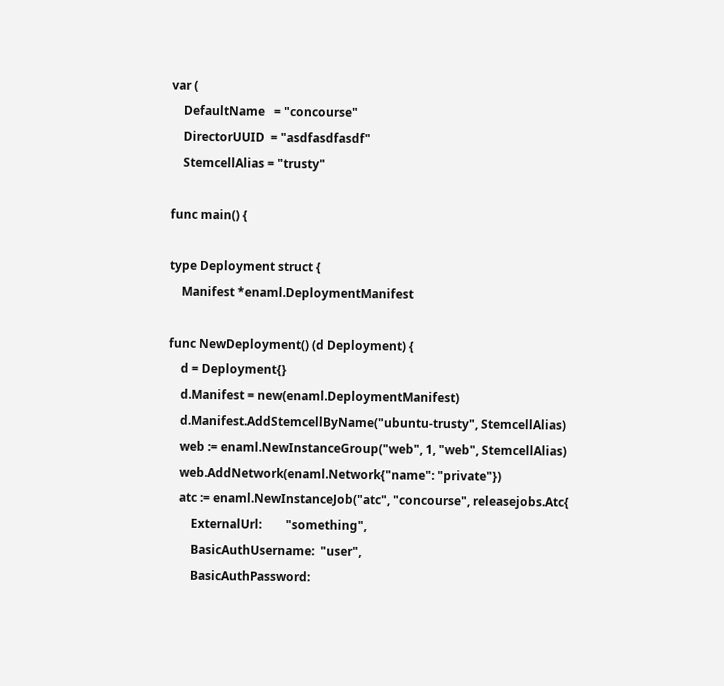var (
    DefaultName   = "concourse"
    DirectorUUID  = "asdfasdfasdf"
    StemcellAlias = "trusty"

func main() {

type Deployment struct {
    Manifest *enaml.DeploymentManifest

func NewDeployment() (d Deployment) {
    d = Deployment{}
    d.Manifest = new(enaml.DeploymentManifest)
    d.Manifest.AddStemcellByName("ubuntu-trusty", StemcellAlias)
    web := enaml.NewInstanceGroup("web", 1, "web", StemcellAlias)
    web.AddNetwork(enaml.Network{"name": "private"})
    atc := enaml.NewInstanceJob("atc", "concourse", releasejobs.Atc{
        ExternalUrl:        "something",
        BasicAuthUsername:  "user",
        BasicAuthPassword: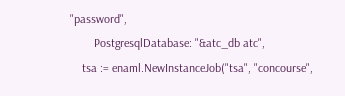"password",
        PostgresqlDatabase: "&atc_db atc",
    tsa := enaml.NewInstanceJob("tsa", "concourse",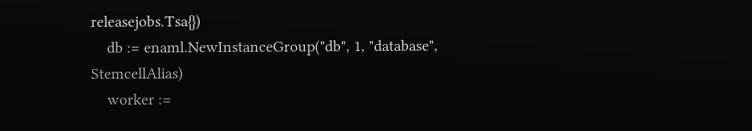releasejobs.Tsa{})
    db := enaml.NewInstanceGroup("db", 1, "database", StemcellAlias)
    worker :=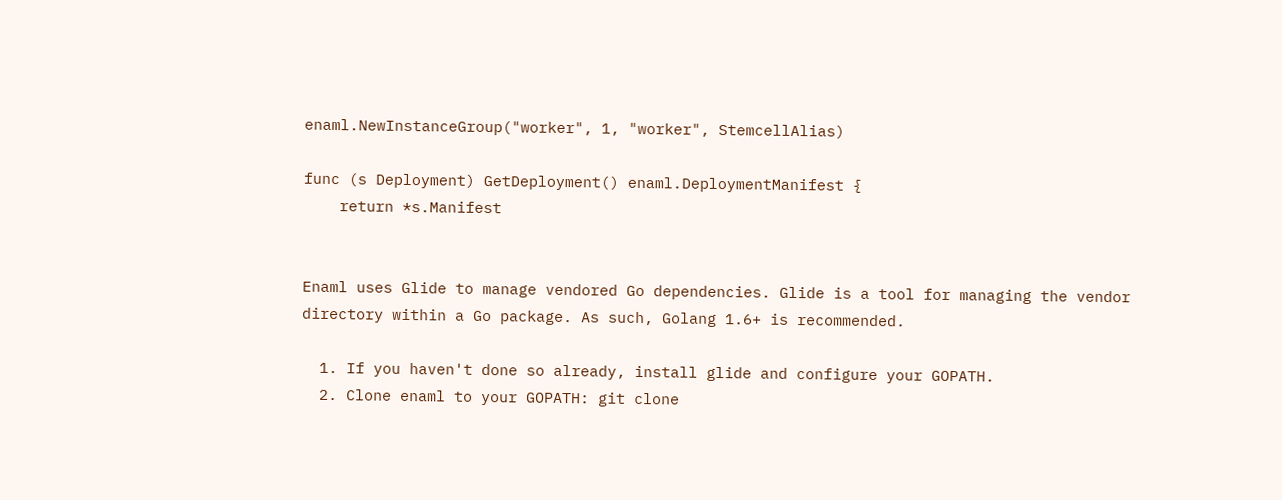enaml.NewInstanceGroup("worker", 1, "worker", StemcellAlias)

func (s Deployment) GetDeployment() enaml.DeploymentManifest {
    return *s.Manifest


Enaml uses Glide to manage vendored Go dependencies. Glide is a tool for managing the vendor directory within a Go package. As such, Golang 1.6+ is recommended.

  1. If you haven't done so already, install glide and configure your GOPATH.
  2. Clone enaml to your GOPATH: git clone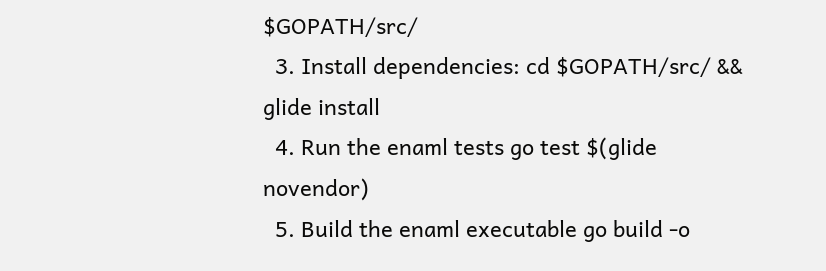$GOPATH/src/
  3. Install dependencies: cd $GOPATH/src/ && glide install
  4. Run the enaml tests go test $(glide novendor)
  5. Build the enaml executable go build -o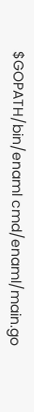$GOPATH/bin/enaml cmd/enaml/main.go